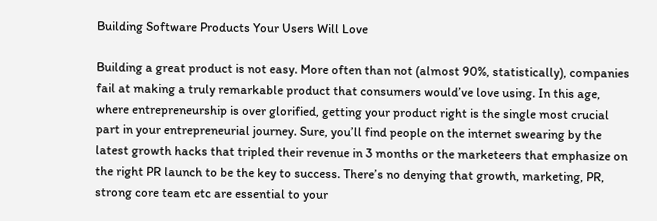Building Software Products Your Users Will Love

Building a great product is not easy. More often than not (almost 90%, statistically), companies fail at making a truly remarkable product that consumers would’ve love using. In this age, where entrepreneurship is over glorified, getting your product right is the single most crucial part in your entrepreneurial journey. Sure, you’ll find people on the internet swearing by the latest growth hacks that tripled their revenue in 3 months or the marketeers that emphasize on the right PR launch to be the key to success. There’s no denying that growth, marketing, PR, strong core team etc are essential to your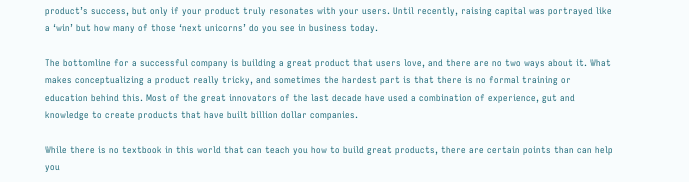product’s success, but only if your product truly resonates with your users. Until recently, raising capital was portrayed like a ‘win’ but how many of those ‘next unicorns’ do you see in business today.

The bottomline for a successful company is building a great product that users love, and there are no two ways about it. What makes conceptualizing a product really tricky, and sometimes the hardest part is that there is no formal training or education behind this. Most of the great innovators of the last decade have used a combination of experience, gut and knowledge to create products that have built billion dollar companies.

While there is no textbook in this world that can teach you how to build great products, there are certain points than can help you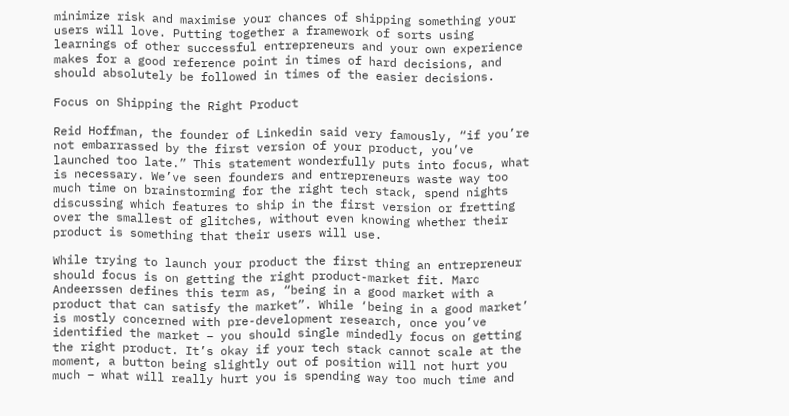minimize risk and maximise your chances of shipping something your users will love. Putting together a framework of sorts using learnings of other successful entrepreneurs and your own experience makes for a good reference point in times of hard decisions, and should absolutely be followed in times of the easier decisions.

Focus on Shipping the Right Product

Reid Hoffman, the founder of Linkedin said very famously, “if you’re not embarrassed by the first version of your product, you’ve launched too late.” This statement wonderfully puts into focus, what is necessary. We’ve seen founders and entrepreneurs waste way too much time on brainstorming for the right tech stack, spend nights discussing which features to ship in the first version or fretting over the smallest of glitches, without even knowing whether their product is something that their users will use.

While trying to launch your product the first thing an entrepreneur should focus is on getting the right product-market fit. Marc Andeerssen defines this term as, “being in a good market with a product that can satisfy the market”. While ‘being in a good market’ is mostly concerned with pre-development research, once you’ve identified the market – you should single mindedly focus on getting the right product. It’s okay if your tech stack cannot scale at the moment, a button being slightly out of position will not hurt you much – what will really hurt you is spending way too much time and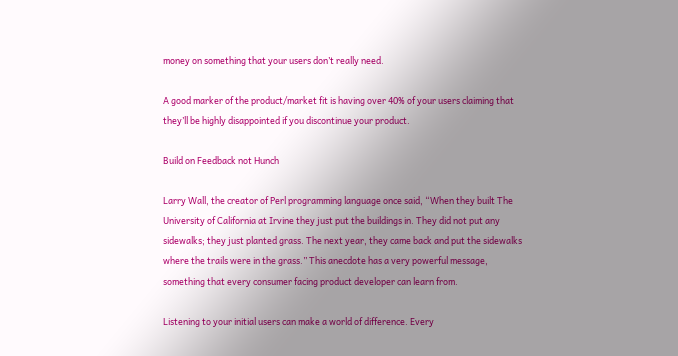money on something that your users don’t really need.

A good marker of the product/market fit is having over 40% of your users claiming that they’ll be highly disappointed if you discontinue your product.

Build on Feedback not Hunch

Larry Wall, the creator of Perl programming language once said, “When they built The University of California at Irvine they just put the buildings in. They did not put any sidewalks; they just planted grass. The next year, they came back and put the sidewalks where the trails were in the grass.” This anecdote has a very powerful message, something that every consumer facing product developer can learn from.

Listening to your initial users can make a world of difference. Every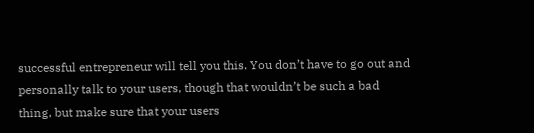successful entrepreneur will tell you this. You don’t have to go out and personally talk to your users, though that wouldn’t be such a bad thing, but make sure that your users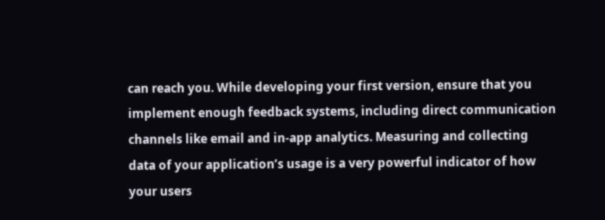can reach you. While developing your first version, ensure that you implement enough feedback systems, including direct communication channels like email and in-app analytics. Measuring and collecting data of your application’s usage is a very powerful indicator of how your users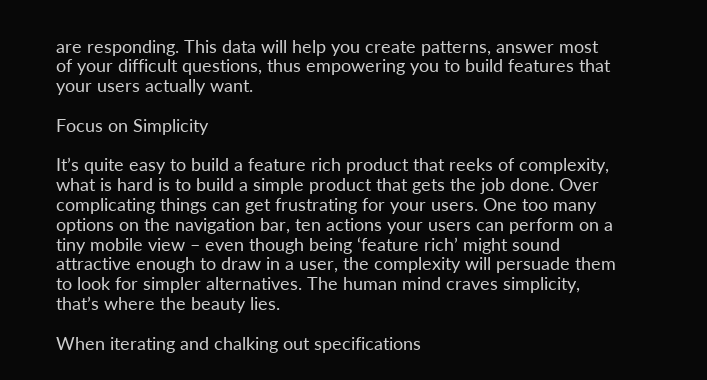are responding. This data will help you create patterns, answer most of your difficult questions, thus empowering you to build features that your users actually want.

Focus on Simplicity

It’s quite easy to build a feature rich product that reeks of complexity, what is hard is to build a simple product that gets the job done. Over complicating things can get frustrating for your users. One too many options on the navigation bar, ten actions your users can perform on a tiny mobile view – even though being ‘feature rich’ might sound attractive enough to draw in a user, the complexity will persuade them to look for simpler alternatives. The human mind craves simplicity, that’s where the beauty lies.

When iterating and chalking out specifications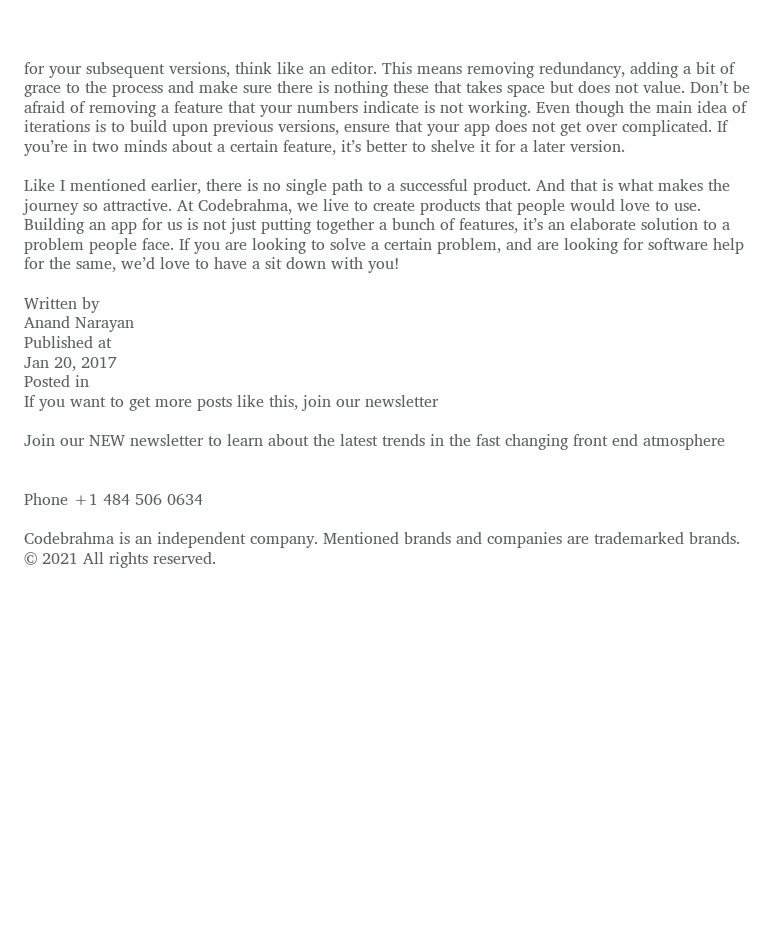for your subsequent versions, think like an editor. This means removing redundancy, adding a bit of grace to the process and make sure there is nothing these that takes space but does not value. Don’t be afraid of removing a feature that your numbers indicate is not working. Even though the main idea of iterations is to build upon previous versions, ensure that your app does not get over complicated. If you’re in two minds about a certain feature, it’s better to shelve it for a later version.

Like I mentioned earlier, there is no single path to a successful product. And that is what makes the journey so attractive. At Codebrahma, we live to create products that people would love to use. Building an app for us is not just putting together a bunch of features, it’s an elaborate solution to a problem people face. If you are looking to solve a certain problem, and are looking for software help for the same, we’d love to have a sit down with you!

Written by
Anand Narayan
Published at
Jan 20, 2017
Posted in
If you want to get more posts like this, join our newsletter

Join our NEW newsletter to learn about the latest trends in the fast changing front end atmosphere


Phone +1 484 506 0634

Codebrahma is an independent company. Mentioned brands and companies are trademarked brands.
© 2021 All rights reserved.